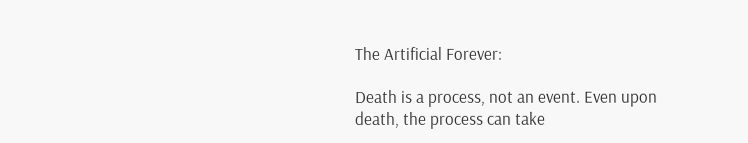The Artificial Forever:

Death is a process, not an event. Even upon death, the process can take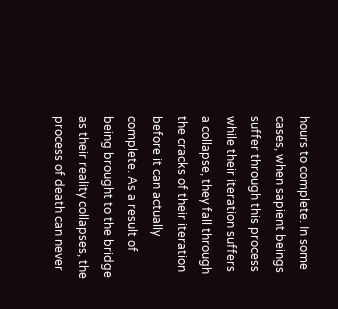hours to complete. In some cases, when sapient beings suffer through this process while their iteration suffers a collapse, they fall through the cracks of their iteration before it can actually complete. As a result of being brought to the bridge as their reality collapses, the process of death can never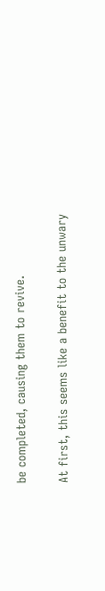be completed, causing them to revive.

At first, this seems like a benefit to the unwary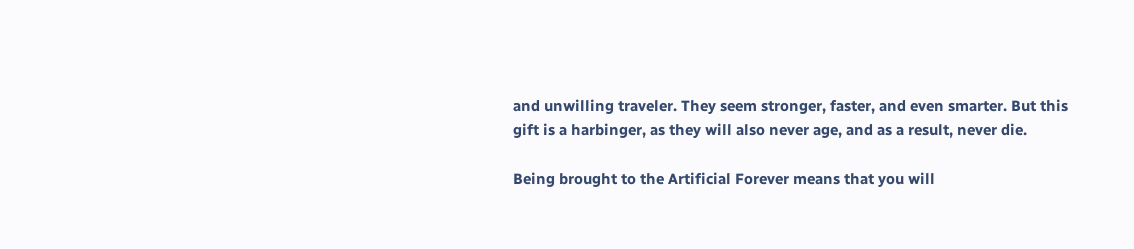and unwilling traveler. They seem stronger, faster, and even smarter. But this gift is a harbinger, as they will also never age, and as a result, never die.

Being brought to the Artificial Forever means that you will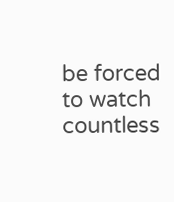be forced to watch countless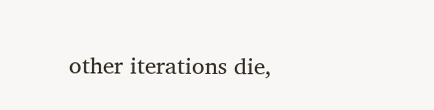other iterations die,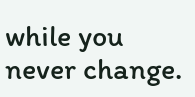while you never change.